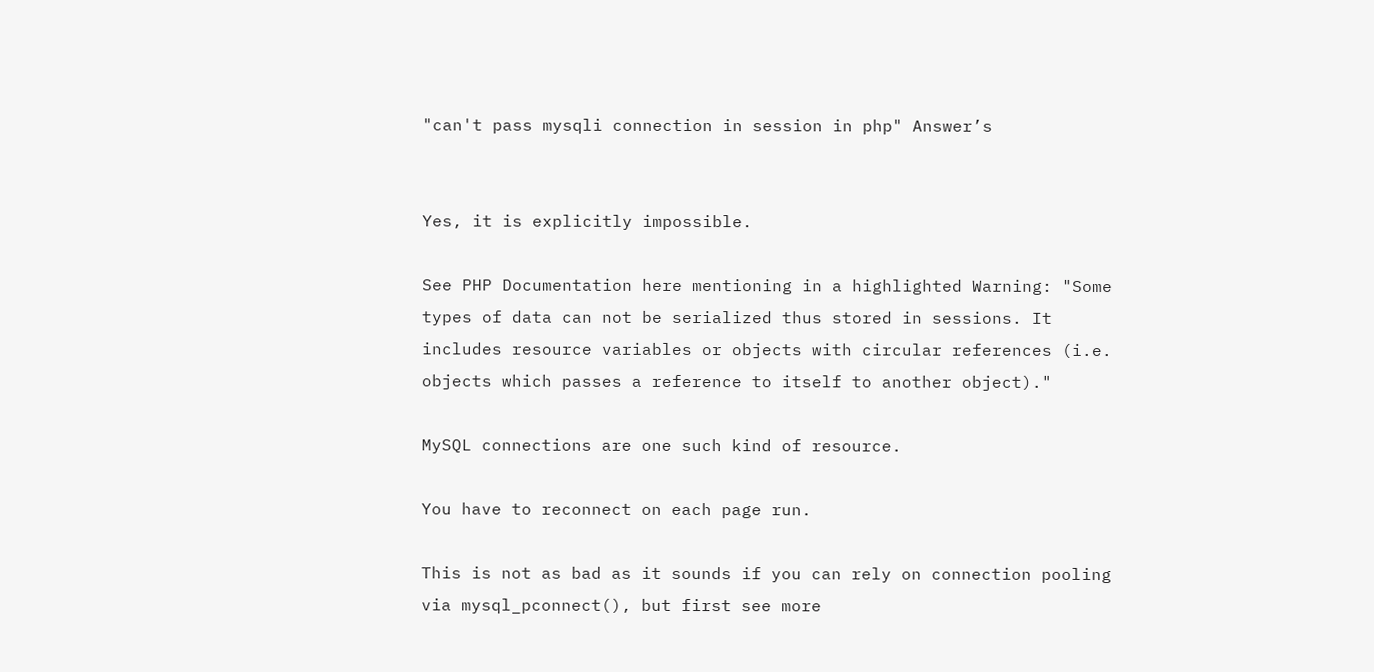"can't pass mysqli connection in session in php" Answer’s


Yes, it is explicitly impossible.

See PHP Documentation here mentioning in a highlighted Warning: "Some types of data can not be serialized thus stored in sessions. It includes resource variables or objects with circular references (i.e. objects which passes a reference to itself to another object)."

MySQL connections are one such kind of resource.

You have to reconnect on each page run.

This is not as bad as it sounds if you can rely on connection pooling via mysql_pconnect(), but first see more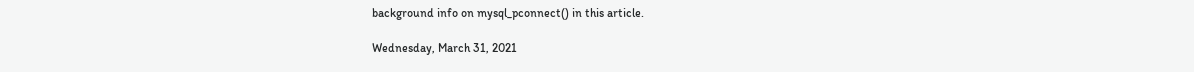background info on mysql_pconnect() in this article.

Wednesday, March 31, 2021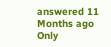answered 11 Months ago
Only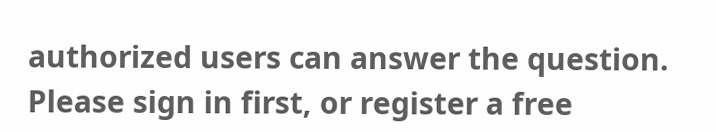authorized users can answer the question. Please sign in first, or register a free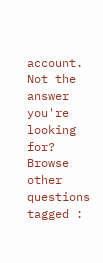account.
Not the answer you're looking for? Browse other questions tagged :